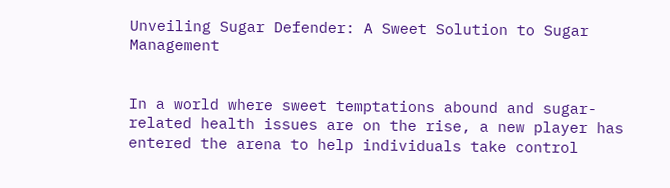Unveiling Sugar Defender: A Sweet Solution to Sugar Management


In a world where sweet temptations abound and sugar-related health issues are on the rise, a new player has entered the arena to help individuals take control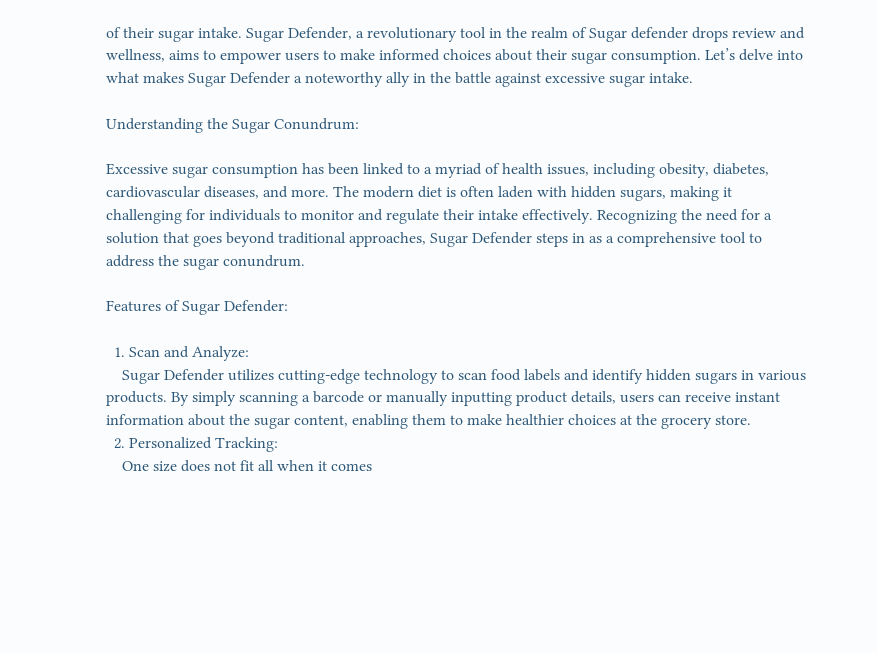of their sugar intake. Sugar Defender, a revolutionary tool in the realm of Sugar defender drops review and wellness, aims to empower users to make informed choices about their sugar consumption. Let’s delve into what makes Sugar Defender a noteworthy ally in the battle against excessive sugar intake.

Understanding the Sugar Conundrum:

Excessive sugar consumption has been linked to a myriad of health issues, including obesity, diabetes, cardiovascular diseases, and more. The modern diet is often laden with hidden sugars, making it challenging for individuals to monitor and regulate their intake effectively. Recognizing the need for a solution that goes beyond traditional approaches, Sugar Defender steps in as a comprehensive tool to address the sugar conundrum.

Features of Sugar Defender:

  1. Scan and Analyze:
    Sugar Defender utilizes cutting-edge technology to scan food labels and identify hidden sugars in various products. By simply scanning a barcode or manually inputting product details, users can receive instant information about the sugar content, enabling them to make healthier choices at the grocery store.
  2. Personalized Tracking:
    One size does not fit all when it comes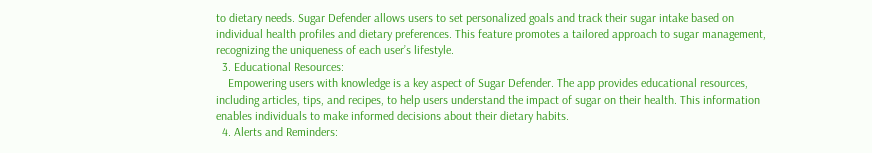to dietary needs. Sugar Defender allows users to set personalized goals and track their sugar intake based on individual health profiles and dietary preferences. This feature promotes a tailored approach to sugar management, recognizing the uniqueness of each user’s lifestyle.
  3. Educational Resources:
    Empowering users with knowledge is a key aspect of Sugar Defender. The app provides educational resources, including articles, tips, and recipes, to help users understand the impact of sugar on their health. This information enables individuals to make informed decisions about their dietary habits.
  4. Alerts and Reminders: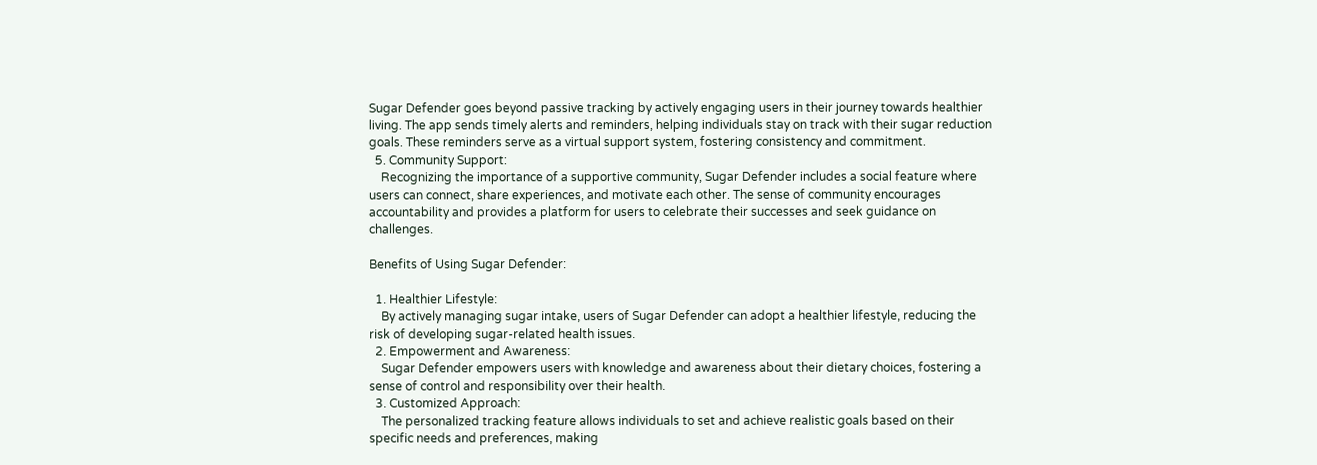Sugar Defender goes beyond passive tracking by actively engaging users in their journey towards healthier living. The app sends timely alerts and reminders, helping individuals stay on track with their sugar reduction goals. These reminders serve as a virtual support system, fostering consistency and commitment.
  5. Community Support:
    Recognizing the importance of a supportive community, Sugar Defender includes a social feature where users can connect, share experiences, and motivate each other. The sense of community encourages accountability and provides a platform for users to celebrate their successes and seek guidance on challenges.

Benefits of Using Sugar Defender:

  1. Healthier Lifestyle:
    By actively managing sugar intake, users of Sugar Defender can adopt a healthier lifestyle, reducing the risk of developing sugar-related health issues.
  2. Empowerment and Awareness:
    Sugar Defender empowers users with knowledge and awareness about their dietary choices, fostering a sense of control and responsibility over their health.
  3. Customized Approach:
    The personalized tracking feature allows individuals to set and achieve realistic goals based on their specific needs and preferences, making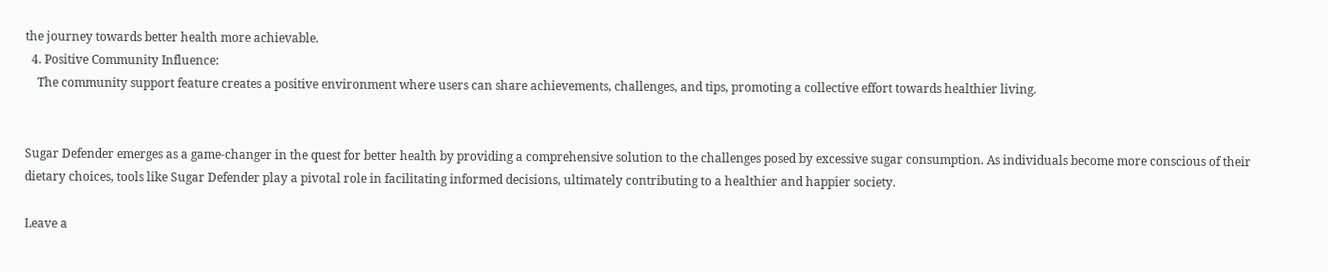the journey towards better health more achievable.
  4. Positive Community Influence:
    The community support feature creates a positive environment where users can share achievements, challenges, and tips, promoting a collective effort towards healthier living.


Sugar Defender emerges as a game-changer in the quest for better health by providing a comprehensive solution to the challenges posed by excessive sugar consumption. As individuals become more conscious of their dietary choices, tools like Sugar Defender play a pivotal role in facilitating informed decisions, ultimately contributing to a healthier and happier society.

Leave a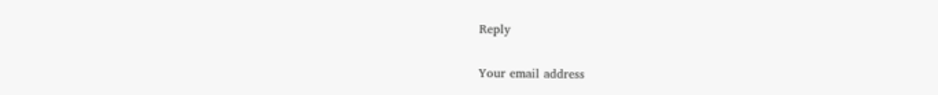Reply

Your email address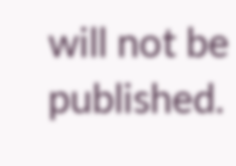will not be published.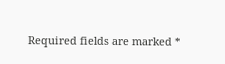Required fields are marked *